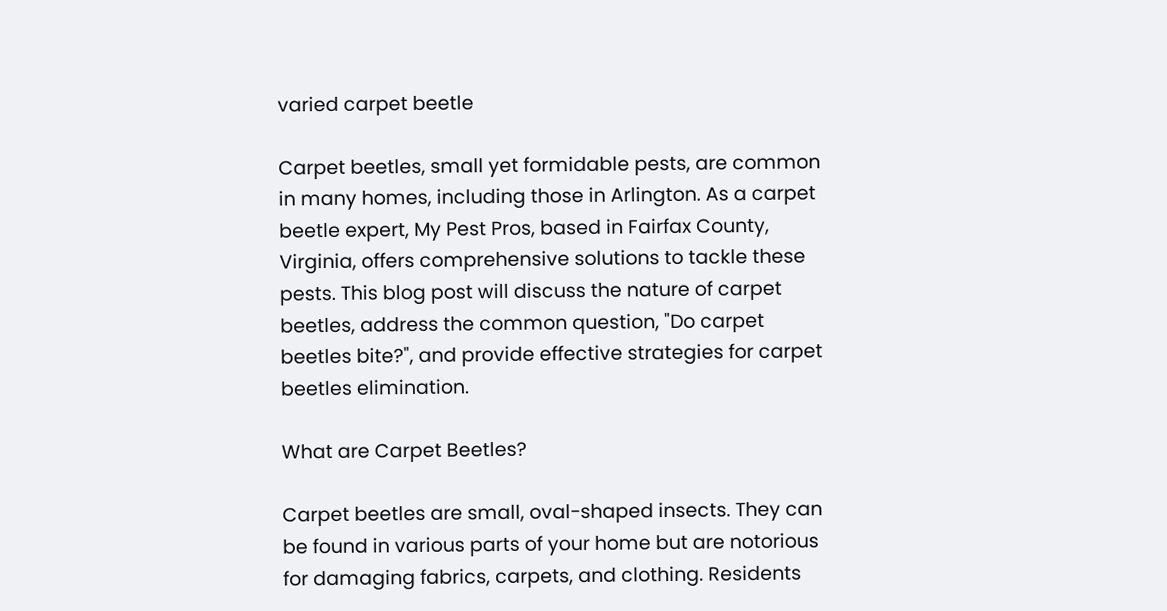varied carpet beetle

Carpet beetles, small yet formidable pests, are common in many homes, including those in Arlington. As a carpet beetle expert, My Pest Pros, based in Fairfax County, Virginia, offers comprehensive solutions to tackle these pests. This blog post will discuss the nature of carpet beetles, address the common question, "Do carpet beetles bite?", and provide effective strategies for carpet beetles elimination.

What are Carpet Beetles?

Carpet beetles are small, oval-shaped insects. They can be found in various parts of your home but are notorious for damaging fabrics, carpets, and clothing. Residents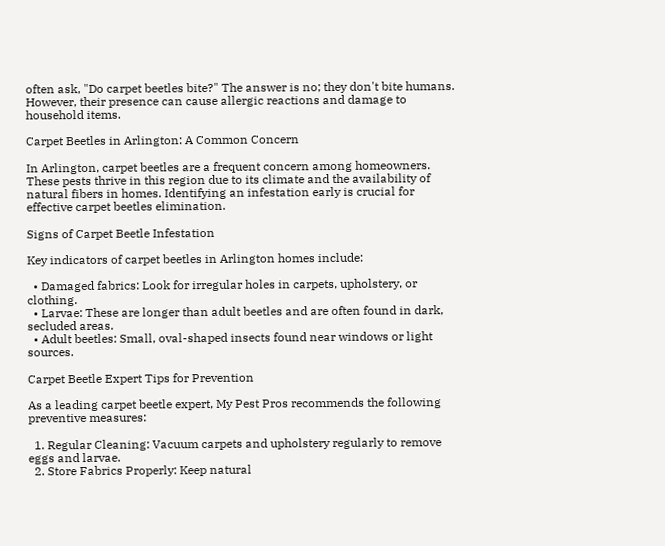often ask, "Do carpet beetles bite?" The answer is no; they don't bite humans. However, their presence can cause allergic reactions and damage to household items.

Carpet Beetles in Arlington: A Common Concern

In Arlington, carpet beetles are a frequent concern among homeowners. These pests thrive in this region due to its climate and the availability of natural fibers in homes. Identifying an infestation early is crucial for effective carpet beetles elimination.

Signs of Carpet Beetle Infestation

Key indicators of carpet beetles in Arlington homes include:

  • Damaged fabrics: Look for irregular holes in carpets, upholstery, or clothing.
  • Larvae: These are longer than adult beetles and are often found in dark, secluded areas.
  • Adult beetles: Small, oval-shaped insects found near windows or light sources.

Carpet Beetle Expert Tips for Prevention

As a leading carpet beetle expert, My Pest Pros recommends the following preventive measures:

  1. Regular Cleaning: Vacuum carpets and upholstery regularly to remove eggs and larvae.
  2. Store Fabrics Properly: Keep natural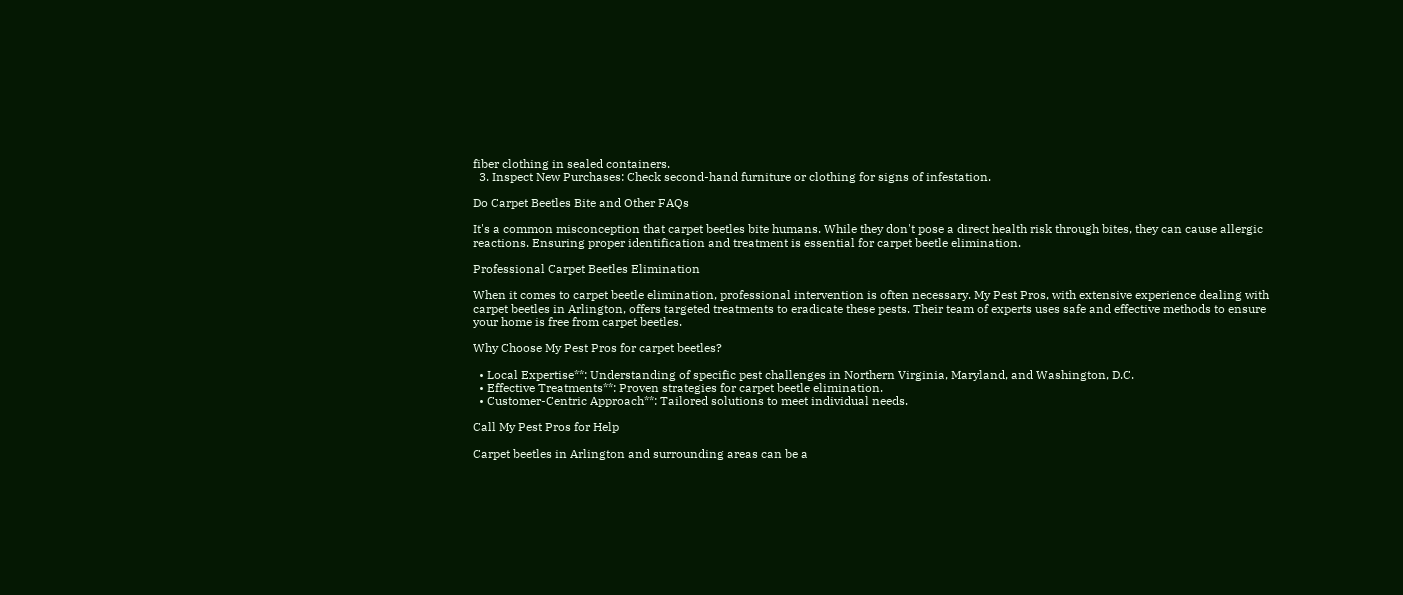fiber clothing in sealed containers.
  3. Inspect New Purchases: Check second-hand furniture or clothing for signs of infestation.

Do Carpet Beetles Bite and Other FAQs

It's a common misconception that carpet beetles bite humans. While they don't pose a direct health risk through bites, they can cause allergic reactions. Ensuring proper identification and treatment is essential for carpet beetle elimination.

Professional Carpet Beetles Elimination

When it comes to carpet beetle elimination, professional intervention is often necessary. My Pest Pros, with extensive experience dealing with carpet beetles in Arlington, offers targeted treatments to eradicate these pests. Their team of experts uses safe and effective methods to ensure your home is free from carpet beetles.

Why Choose My Pest Pros for carpet beetles?

  • Local Expertise**: Understanding of specific pest challenges in Northern Virginia, Maryland, and Washington, D.C.
  • Effective Treatments**: Proven strategies for carpet beetle elimination.
  • Customer-Centric Approach**: Tailored solutions to meet individual needs.

Call My Pest Pros for Help

Carpet beetles in Arlington and surrounding areas can be a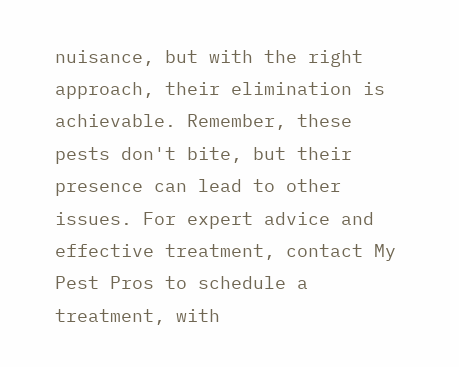nuisance, but with the right approach, their elimination is achievable. Remember, these pests don't bite, but their presence can lead to other issues. For expert advice and effective treatment, contact My Pest Pros to schedule a treatment, with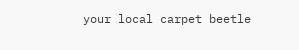your local carpet beetle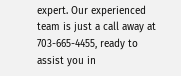expert. Our experienced team is just a call away at 703-665-4455, ready to assist you in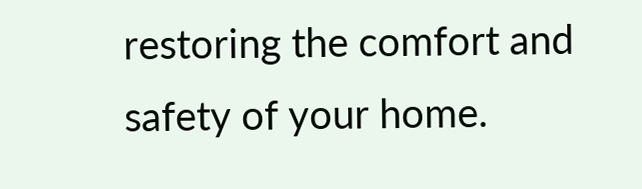restoring the comfort and safety of your home.